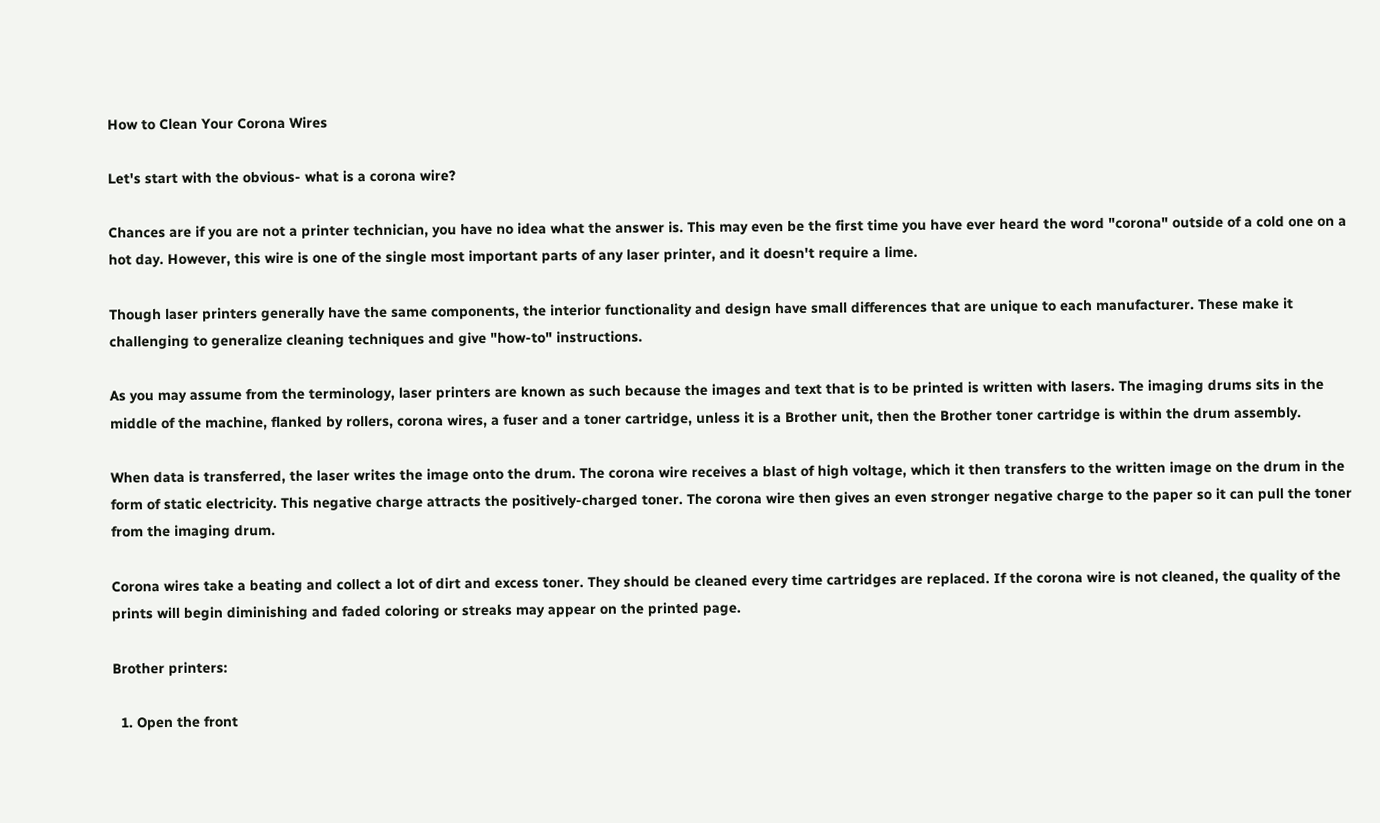How to Clean Your Corona Wires

Let's start with the obvious- what is a corona wire?

Chances are if you are not a printer technician, you have no idea what the answer is. This may even be the first time you have ever heard the word "corona" outside of a cold one on a hot day. However, this wire is one of the single most important parts of any laser printer, and it doesn't require a lime.

Though laser printers generally have the same components, the interior functionality and design have small differences that are unique to each manufacturer. These make it challenging to generalize cleaning techniques and give "how-to" instructions.

As you may assume from the terminology, laser printers are known as such because the images and text that is to be printed is written with lasers. The imaging drums sits in the middle of the machine, flanked by rollers, corona wires, a fuser and a toner cartridge, unless it is a Brother unit, then the Brother toner cartridge is within the drum assembly.

When data is transferred, the laser writes the image onto the drum. The corona wire receives a blast of high voltage, which it then transfers to the written image on the drum in the form of static electricity. This negative charge attracts the positively-charged toner. The corona wire then gives an even stronger negative charge to the paper so it can pull the toner from the imaging drum.

Corona wires take a beating and collect a lot of dirt and excess toner. They should be cleaned every time cartridges are replaced. If the corona wire is not cleaned, the quality of the prints will begin diminishing and faded coloring or streaks may appear on the printed page.

Brother printers:

  1. Open the front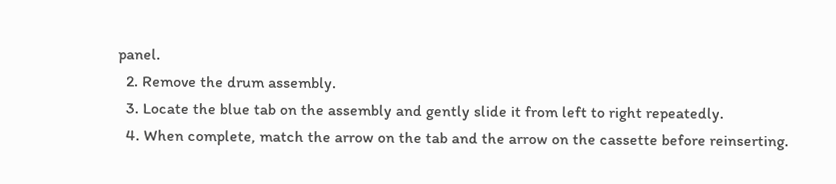panel.
  2. Remove the drum assembly.
  3. Locate the blue tab on the assembly and gently slide it from left to right repeatedly.
  4. When complete, match the arrow on the tab and the arrow on the cassette before reinserting.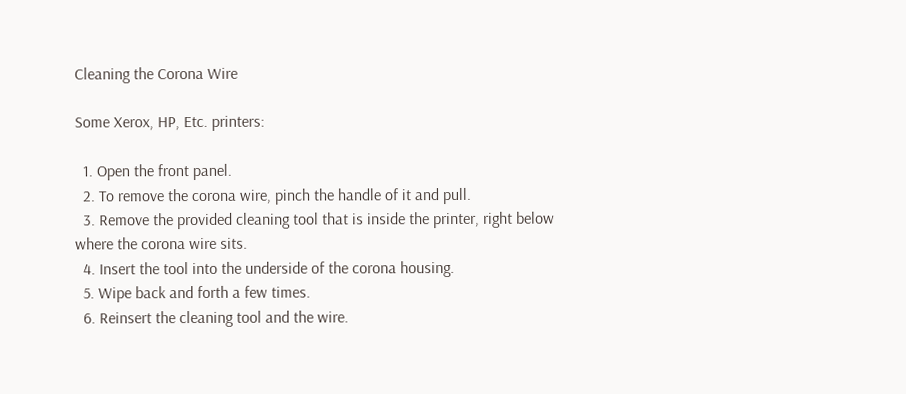Cleaning the Corona Wire

Some Xerox, HP, Etc. printers:

  1. Open the front panel.
  2. To remove the corona wire, pinch the handle of it and pull.
  3. Remove the provided cleaning tool that is inside the printer, right below where the corona wire sits.
  4. Insert the tool into the underside of the corona housing.
  5. Wipe back and forth a few times.
  6. Reinsert the cleaning tool and the wire.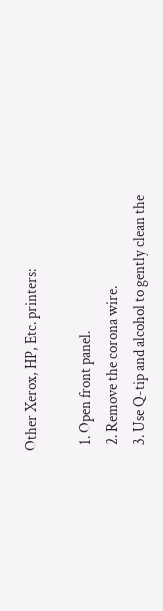Other Xerox, HP, Etc. printers:

  1. Open front panel.
  2. Remove the corona wire.
  3. Use Q-tip and alcohol to gently clean the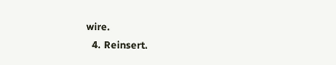wire.
  4. Reinsert.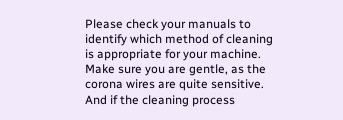Please check your manuals to identify which method of cleaning is appropriate for your machine. Make sure you are gentle, as the corona wires are quite sensitive. And if the cleaning process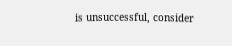is unsuccessful, consider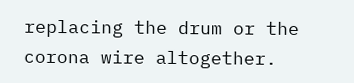replacing the drum or the corona wire altogether.